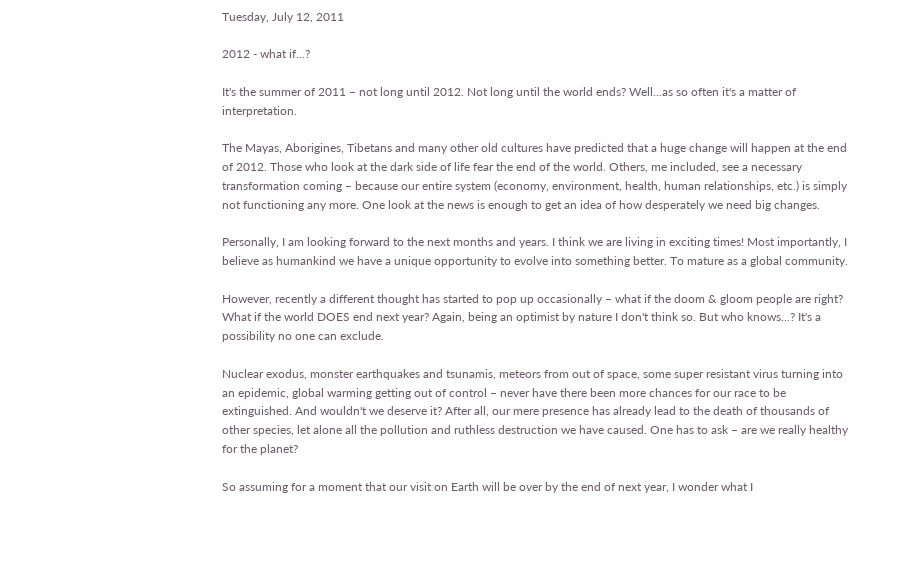Tuesday, July 12, 2011

2012 - what if...?

It's the summer of 2011 – not long until 2012. Not long until the world ends? Well...as so often it's a matter of interpretation.

The Mayas, Aborigines, Tibetans and many other old cultures have predicted that a huge change will happen at the end of 2012. Those who look at the dark side of life fear the end of the world. Others, me included, see a necessary transformation coming – because our entire system (economy, environment, health, human relationships, etc.) is simply not functioning any more. One look at the news is enough to get an idea of how desperately we need big changes.

Personally, I am looking forward to the next months and years. I think we are living in exciting times! Most importantly, I believe as humankind we have a unique opportunity to evolve into something better. To mature as a global community.

However, recently a different thought has started to pop up occasionally – what if the doom & gloom people are right? What if the world DOES end next year? Again, being an optimist by nature I don't think so. But who knows...? It's a possibility no one can exclude.

Nuclear exodus, monster earthquakes and tsunamis, meteors from out of space, some super resistant virus turning into an epidemic, global warming getting out of control – never have there been more chances for our race to be extinguished. And wouldn't we deserve it? After all, our mere presence has already lead to the death of thousands of other species, let alone all the pollution and ruthless destruction we have caused. One has to ask – are we really healthy for the planet?

So assuming for a moment that our visit on Earth will be over by the end of next year, I wonder what I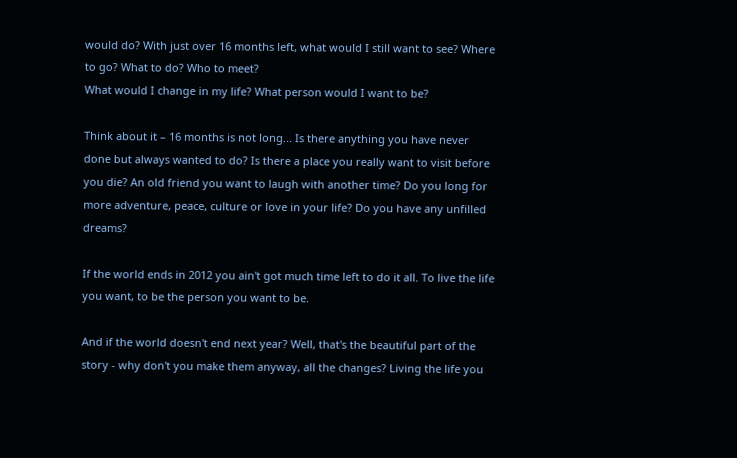would do? With just over 16 months left, what would I still want to see? Where to go? What to do? Who to meet?
What would I change in my life? What person would I want to be?

Think about it – 16 months is not long... Is there anything you have never done but always wanted to do? Is there a place you really want to visit before you die? An old friend you want to laugh with another time? Do you long for more adventure, peace, culture or love in your life? Do you have any unfilled dreams?

If the world ends in 2012 you ain't got much time left to do it all. To live the life you want, to be the person you want to be.

And if the world doesn't end next year? Well, that's the beautiful part of the story - why don't you make them anyway, all the changes? Living the life you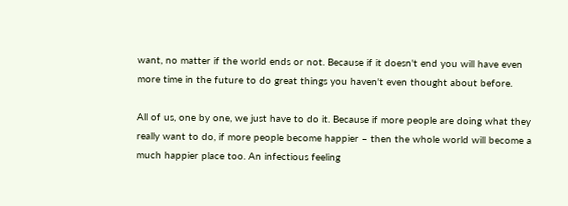want, no matter if the world ends or not. Because if it doesn't end you will have even more time in the future to do great things you haven't even thought about before.

All of us, one by one, we just have to do it. Because if more people are doing what they really want to do, if more people become happier – then the whole world will become a much happier place too. An infectious feeling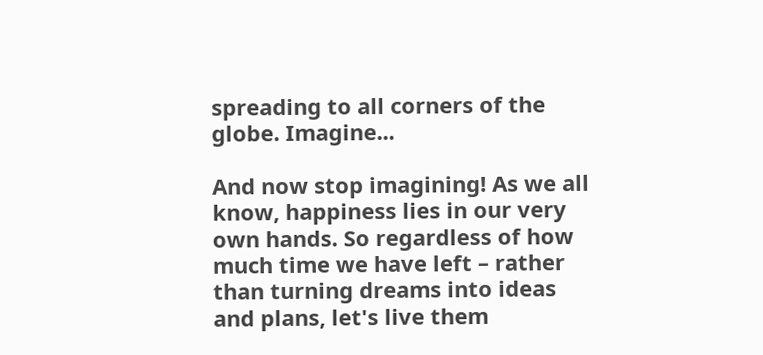spreading to all corners of the globe. Imagine...

And now stop imagining! As we all know, happiness lies in our very own hands. So regardless of how much time we have left – rather than turning dreams into ideas and plans, let's live them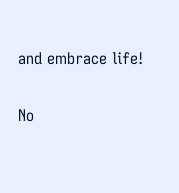and embrace life!

No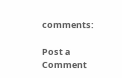comments:

Post a Comment